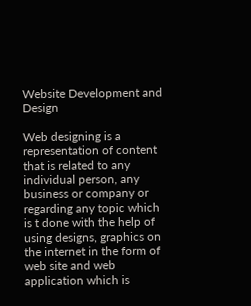Website Development and Design

Web designing is a representation of content that is related to any individual person, any business or company or regarding any topic which is t done with the help of using designs, graphics on the internet in the form of web site and web application which is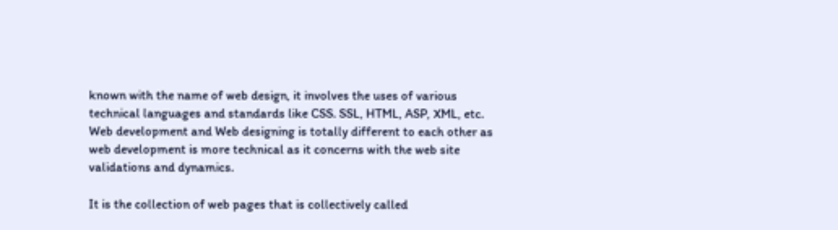known with the name of web design, it involves the uses of various technical languages and standards like CSS. SSL, HTML, ASP, XML, etc. Web development and Web designing is totally different to each other as web development is more technical as it concerns with the web site validations and dynamics.

It is the collection of web pages that is collectively called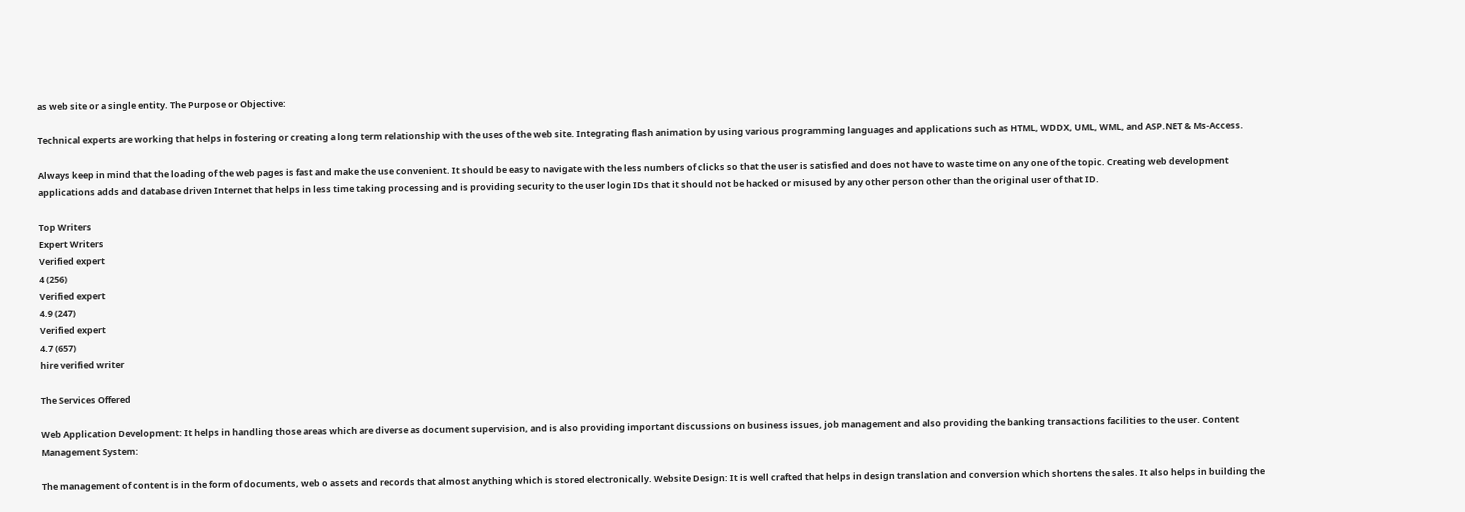as web site or a single entity. The Purpose or Objective:

Technical experts are working that helps in fostering or creating a long term relationship with the uses of the web site. Integrating flash animation by using various programming languages and applications such as HTML, WDDX, UML, WML, and ASP.NET & Ms-Access.

Always keep in mind that the loading of the web pages is fast and make the use convenient. It should be easy to navigate with the less numbers of clicks so that the user is satisfied and does not have to waste time on any one of the topic. Creating web development applications adds and database driven Internet that helps in less time taking processing and is providing security to the user login IDs that it should not be hacked or misused by any other person other than the original user of that ID.

Top Writers
Expert Writers
Verified expert
4 (256)
Verified expert
4.9 (247)
Verified expert
4.7 (657)
hire verified writer

The Services Offered

Web Application Development: It helps in handling those areas which are diverse as document supervision, and is also providing important discussions on business issues, job management and also providing the banking transactions facilities to the user. Content Management System:

The management of content is in the form of documents, web o assets and records that almost anything which is stored electronically. Website Design: It is well crafted that helps in design translation and conversion which shortens the sales. It also helps in building the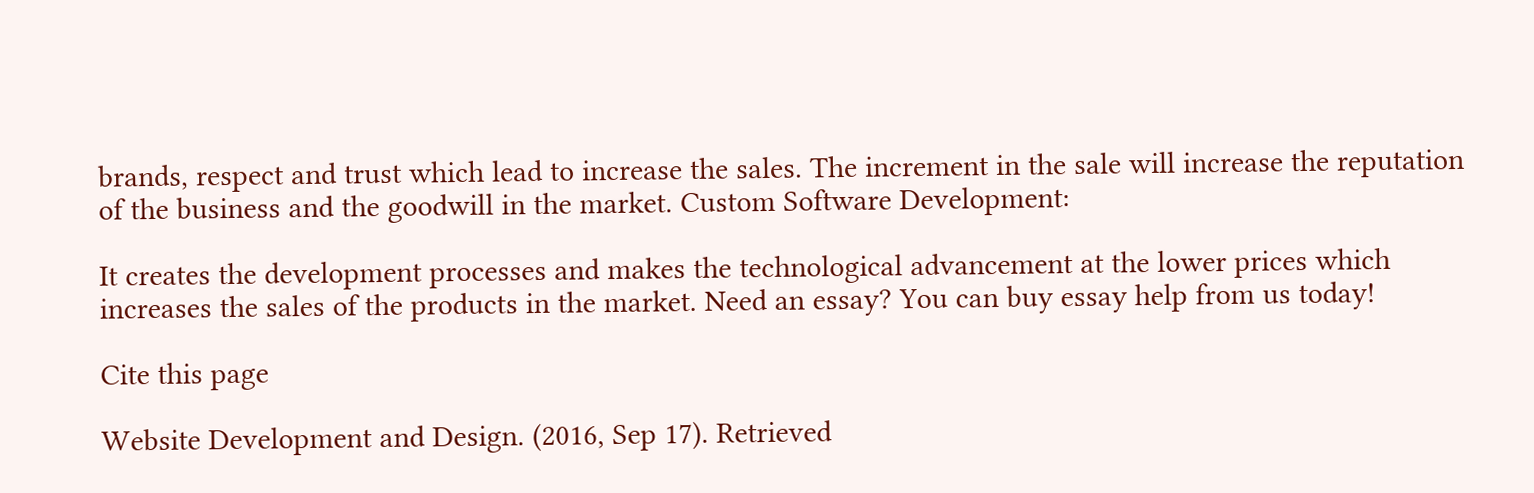brands, respect and trust which lead to increase the sales. The increment in the sale will increase the reputation of the business and the goodwill in the market. Custom Software Development:

It creates the development processes and makes the technological advancement at the lower prices which increases the sales of the products in the market. Need an essay? You can buy essay help from us today!

Cite this page

Website Development and Design. (2016, Sep 17). Retrieved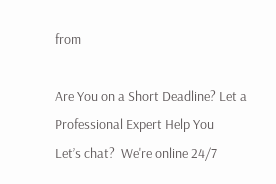from

Are You on a Short Deadline? Let a Professional Expert Help You
Let’s chat?  We're online 24/7